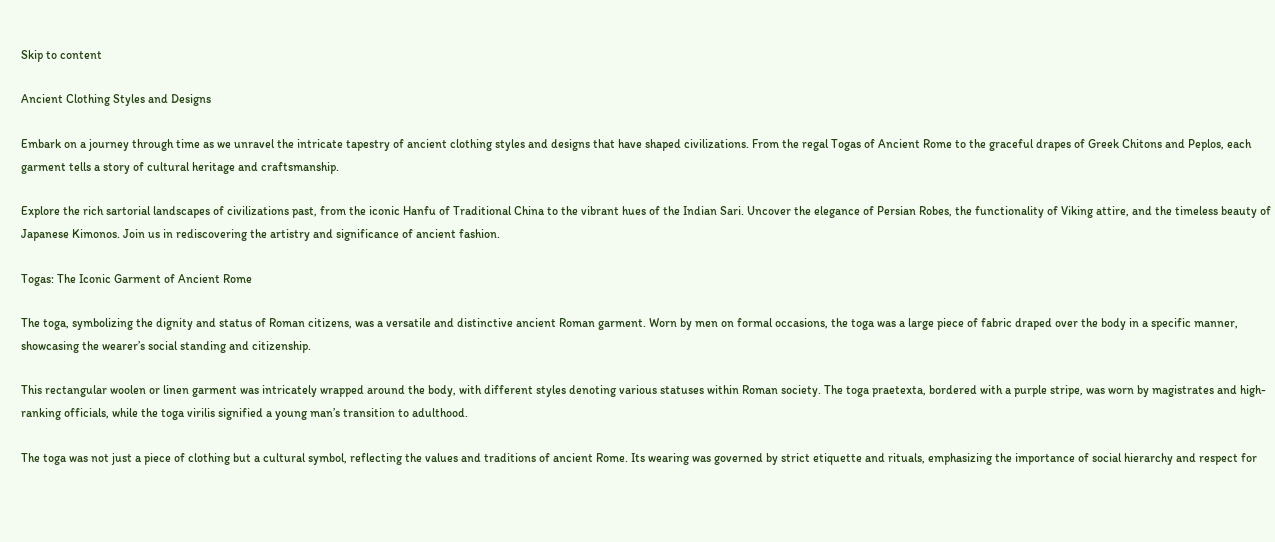Skip to content

Ancient Clothing Styles and Designs

Embark on a journey through time as we unravel the intricate tapestry of ancient clothing styles and designs that have shaped civilizations. From the regal Togas of Ancient Rome to the graceful drapes of Greek Chitons and Peplos, each garment tells a story of cultural heritage and craftsmanship.

Explore the rich sartorial landscapes of civilizations past, from the iconic Hanfu of Traditional China to the vibrant hues of the Indian Sari. Uncover the elegance of Persian Robes, the functionality of Viking attire, and the timeless beauty of Japanese Kimonos. Join us in rediscovering the artistry and significance of ancient fashion.

Togas: The Iconic Garment of Ancient Rome

The toga, symbolizing the dignity and status of Roman citizens, was a versatile and distinctive ancient Roman garment. Worn by men on formal occasions, the toga was a large piece of fabric draped over the body in a specific manner, showcasing the wearer’s social standing and citizenship.

This rectangular woolen or linen garment was intricately wrapped around the body, with different styles denoting various statuses within Roman society. The toga praetexta, bordered with a purple stripe, was worn by magistrates and high-ranking officials, while the toga virilis signified a young man’s transition to adulthood.

The toga was not just a piece of clothing but a cultural symbol, reflecting the values and traditions of ancient Rome. Its wearing was governed by strict etiquette and rituals, emphasizing the importance of social hierarchy and respect for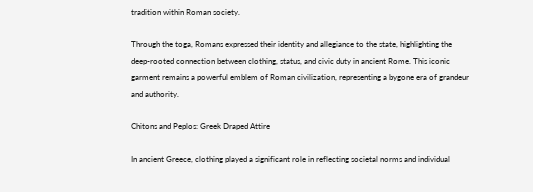tradition within Roman society.

Through the toga, Romans expressed their identity and allegiance to the state, highlighting the deep-rooted connection between clothing, status, and civic duty in ancient Rome. This iconic garment remains a powerful emblem of Roman civilization, representing a bygone era of grandeur and authority.

Chitons and Peplos: Greek Draped Attire

In ancient Greece, clothing played a significant role in reflecting societal norms and individual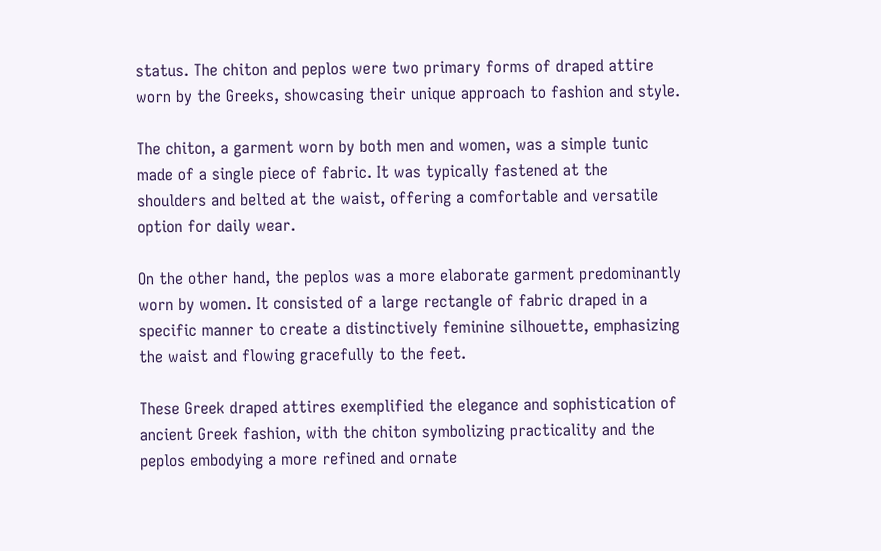status. The chiton and peplos were two primary forms of draped attire worn by the Greeks, showcasing their unique approach to fashion and style.

The chiton, a garment worn by both men and women, was a simple tunic made of a single piece of fabric. It was typically fastened at the shoulders and belted at the waist, offering a comfortable and versatile option for daily wear.

On the other hand, the peplos was a more elaborate garment predominantly worn by women. It consisted of a large rectangle of fabric draped in a specific manner to create a distinctively feminine silhouette, emphasizing the waist and flowing gracefully to the feet.

These Greek draped attires exemplified the elegance and sophistication of ancient Greek fashion, with the chiton symbolizing practicality and the peplos embodying a more refined and ornate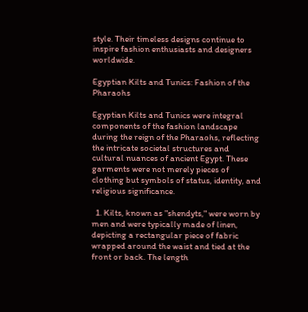style. Their timeless designs continue to inspire fashion enthusiasts and designers worldwide.

Egyptian Kilts and Tunics: Fashion of the Pharaohs

Egyptian Kilts and Tunics were integral components of the fashion landscape during the reign of the Pharaohs, reflecting the intricate societal structures and cultural nuances of ancient Egypt. These garments were not merely pieces of clothing but symbols of status, identity, and religious significance.

  1. Kilts, known as "shendyts," were worn by men and were typically made of linen, depicting a rectangular piece of fabric wrapped around the waist and tied at the front or back. The length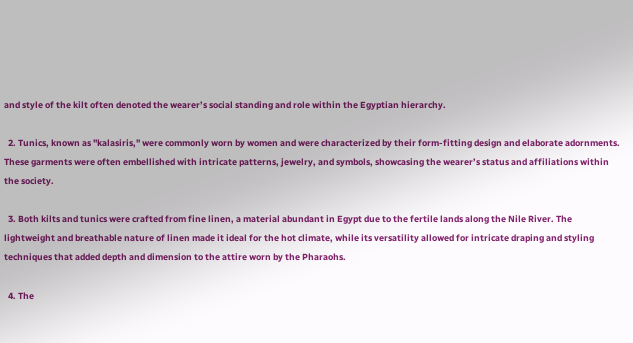and style of the kilt often denoted the wearer’s social standing and role within the Egyptian hierarchy.

  2. Tunics, known as "kalasiris," were commonly worn by women and were characterized by their form-fitting design and elaborate adornments. These garments were often embellished with intricate patterns, jewelry, and symbols, showcasing the wearer’s status and affiliations within the society.

  3. Both kilts and tunics were crafted from fine linen, a material abundant in Egypt due to the fertile lands along the Nile River. The lightweight and breathable nature of linen made it ideal for the hot climate, while its versatility allowed for intricate draping and styling techniques that added depth and dimension to the attire worn by the Pharaohs.

  4. The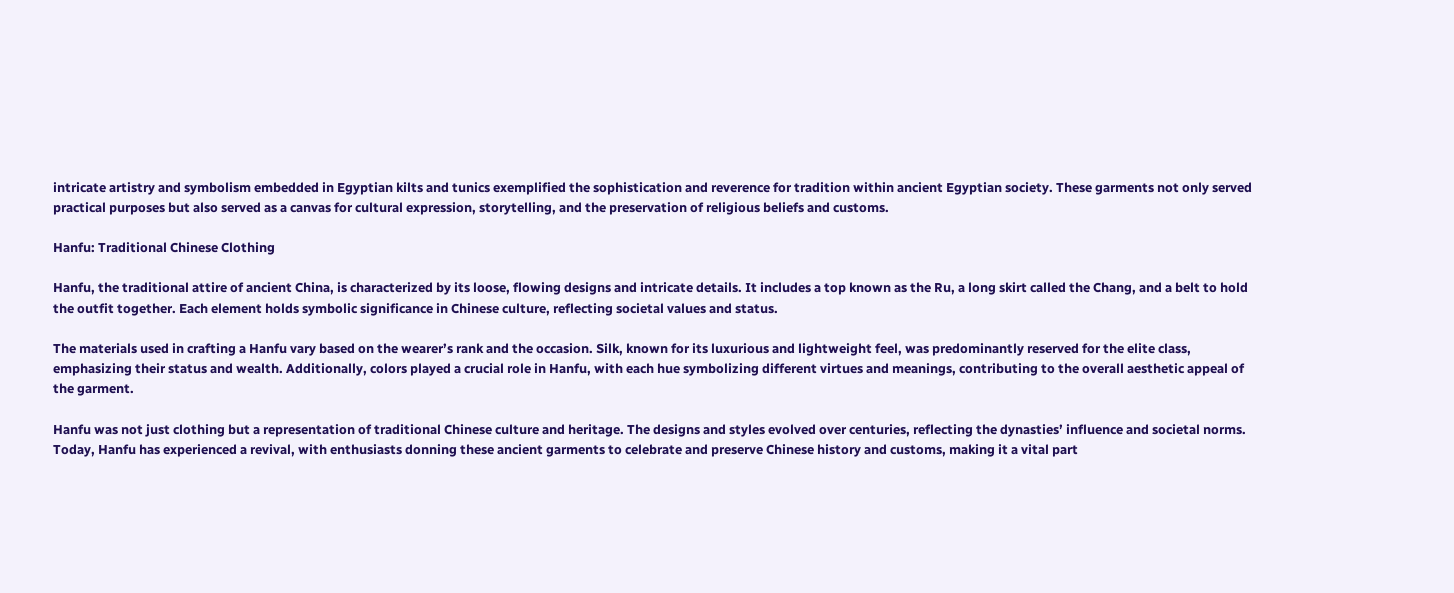intricate artistry and symbolism embedded in Egyptian kilts and tunics exemplified the sophistication and reverence for tradition within ancient Egyptian society. These garments not only served practical purposes but also served as a canvas for cultural expression, storytelling, and the preservation of religious beliefs and customs.

Hanfu: Traditional Chinese Clothing

Hanfu, the traditional attire of ancient China, is characterized by its loose, flowing designs and intricate details. It includes a top known as the Ru, a long skirt called the Chang, and a belt to hold the outfit together. Each element holds symbolic significance in Chinese culture, reflecting societal values and status.

The materials used in crafting a Hanfu vary based on the wearer’s rank and the occasion. Silk, known for its luxurious and lightweight feel, was predominantly reserved for the elite class, emphasizing their status and wealth. Additionally, colors played a crucial role in Hanfu, with each hue symbolizing different virtues and meanings, contributing to the overall aesthetic appeal of the garment.

Hanfu was not just clothing but a representation of traditional Chinese culture and heritage. The designs and styles evolved over centuries, reflecting the dynasties’ influence and societal norms. Today, Hanfu has experienced a revival, with enthusiasts donning these ancient garments to celebrate and preserve Chinese history and customs, making it a vital part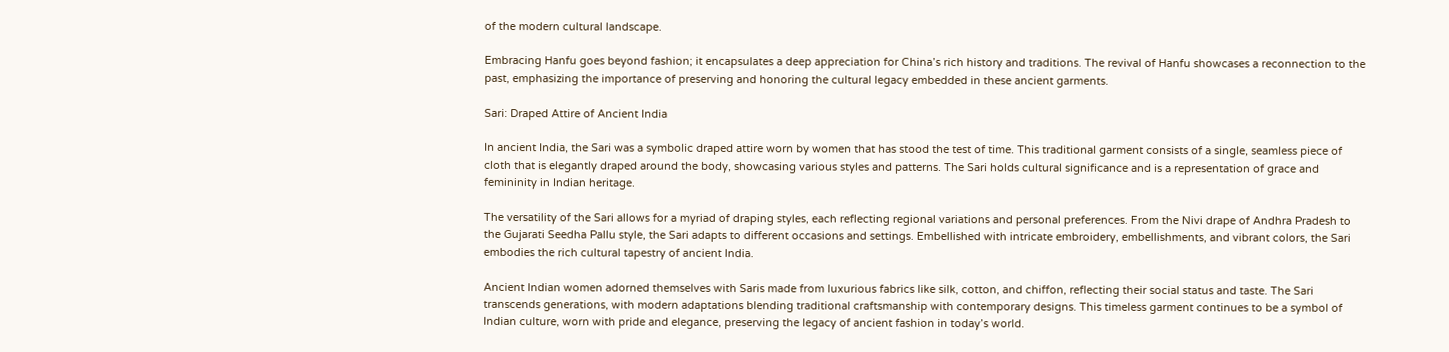of the modern cultural landscape.

Embracing Hanfu goes beyond fashion; it encapsulates a deep appreciation for China’s rich history and traditions. The revival of Hanfu showcases a reconnection to the past, emphasizing the importance of preserving and honoring the cultural legacy embedded in these ancient garments.

Sari: Draped Attire of Ancient India

In ancient India, the Sari was a symbolic draped attire worn by women that has stood the test of time. This traditional garment consists of a single, seamless piece of cloth that is elegantly draped around the body, showcasing various styles and patterns. The Sari holds cultural significance and is a representation of grace and femininity in Indian heritage.

The versatility of the Sari allows for a myriad of draping styles, each reflecting regional variations and personal preferences. From the Nivi drape of Andhra Pradesh to the Gujarati Seedha Pallu style, the Sari adapts to different occasions and settings. Embellished with intricate embroidery, embellishments, and vibrant colors, the Sari embodies the rich cultural tapestry of ancient India.

Ancient Indian women adorned themselves with Saris made from luxurious fabrics like silk, cotton, and chiffon, reflecting their social status and taste. The Sari transcends generations, with modern adaptations blending traditional craftsmanship with contemporary designs. This timeless garment continues to be a symbol of Indian culture, worn with pride and elegance, preserving the legacy of ancient fashion in today’s world.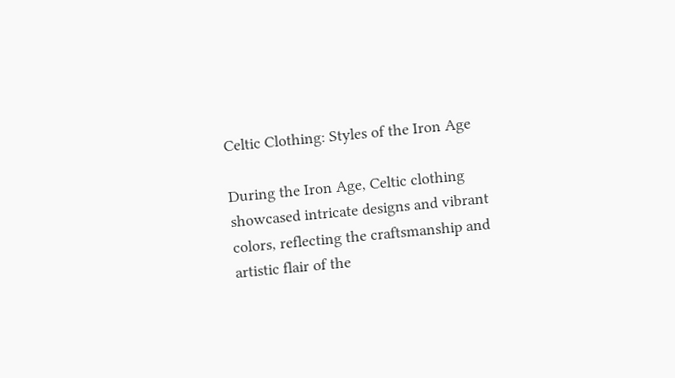Celtic Clothing: Styles of the Iron Age

During the Iron Age, Celtic clothing showcased intricate designs and vibrant colors, reflecting the craftsmanship and artistic flair of the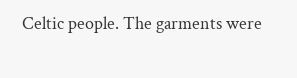Celtic people. The garments were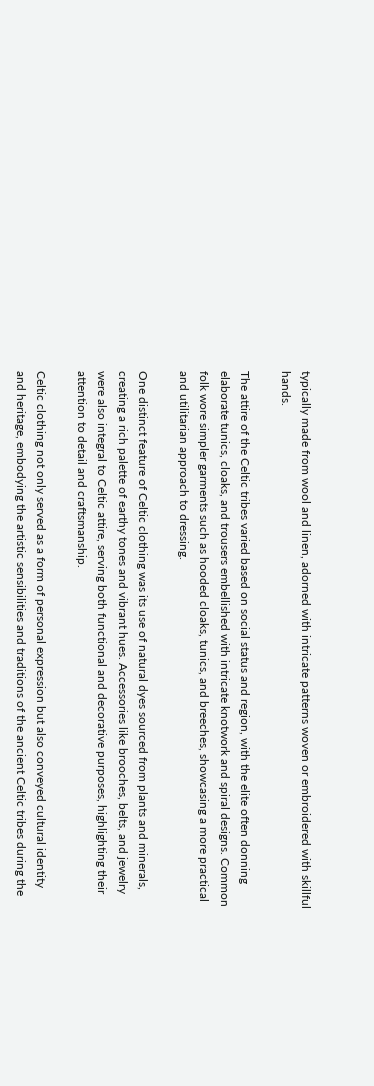typically made from wool and linen, adorned with intricate patterns woven or embroidered with skillful hands.

The attire of the Celtic tribes varied based on social status and region, with the elite often donning elaborate tunics, cloaks, and trousers embellished with intricate knotwork and spiral designs. Common folk wore simpler garments such as hooded cloaks, tunics, and breeches, showcasing a more practical and utilitarian approach to dressing.

One distinct feature of Celtic clothing was its use of natural dyes sourced from plants and minerals, creating a rich palette of earthy tones and vibrant hues. Accessories like brooches, belts, and jewelry were also integral to Celtic attire, serving both functional and decorative purposes, highlighting their attention to detail and craftsmanship.

Celtic clothing not only served as a form of personal expression but also conveyed cultural identity and heritage, embodying the artistic sensibilities and traditions of the ancient Celtic tribes during the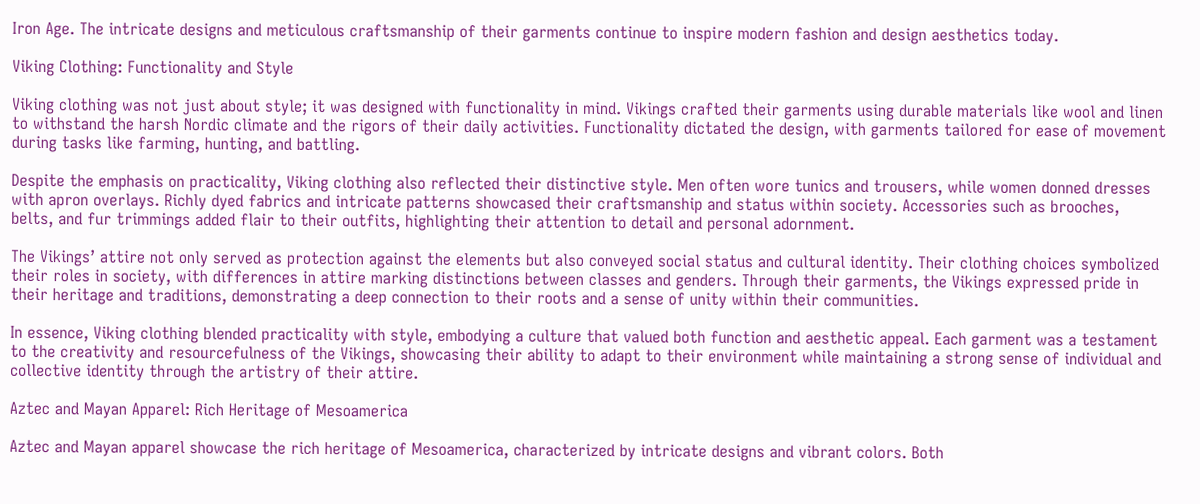Iron Age. The intricate designs and meticulous craftsmanship of their garments continue to inspire modern fashion and design aesthetics today.

Viking Clothing: Functionality and Style

Viking clothing was not just about style; it was designed with functionality in mind. Vikings crafted their garments using durable materials like wool and linen to withstand the harsh Nordic climate and the rigors of their daily activities. Functionality dictated the design, with garments tailored for ease of movement during tasks like farming, hunting, and battling.

Despite the emphasis on practicality, Viking clothing also reflected their distinctive style. Men often wore tunics and trousers, while women donned dresses with apron overlays. Richly dyed fabrics and intricate patterns showcased their craftsmanship and status within society. Accessories such as brooches, belts, and fur trimmings added flair to their outfits, highlighting their attention to detail and personal adornment.

The Vikings’ attire not only served as protection against the elements but also conveyed social status and cultural identity. Their clothing choices symbolized their roles in society, with differences in attire marking distinctions between classes and genders. Through their garments, the Vikings expressed pride in their heritage and traditions, demonstrating a deep connection to their roots and a sense of unity within their communities.

In essence, Viking clothing blended practicality with style, embodying a culture that valued both function and aesthetic appeal. Each garment was a testament to the creativity and resourcefulness of the Vikings, showcasing their ability to adapt to their environment while maintaining a strong sense of individual and collective identity through the artistry of their attire.

Aztec and Mayan Apparel: Rich Heritage of Mesoamerica

Aztec and Mayan apparel showcase the rich heritage of Mesoamerica, characterized by intricate designs and vibrant colors. Both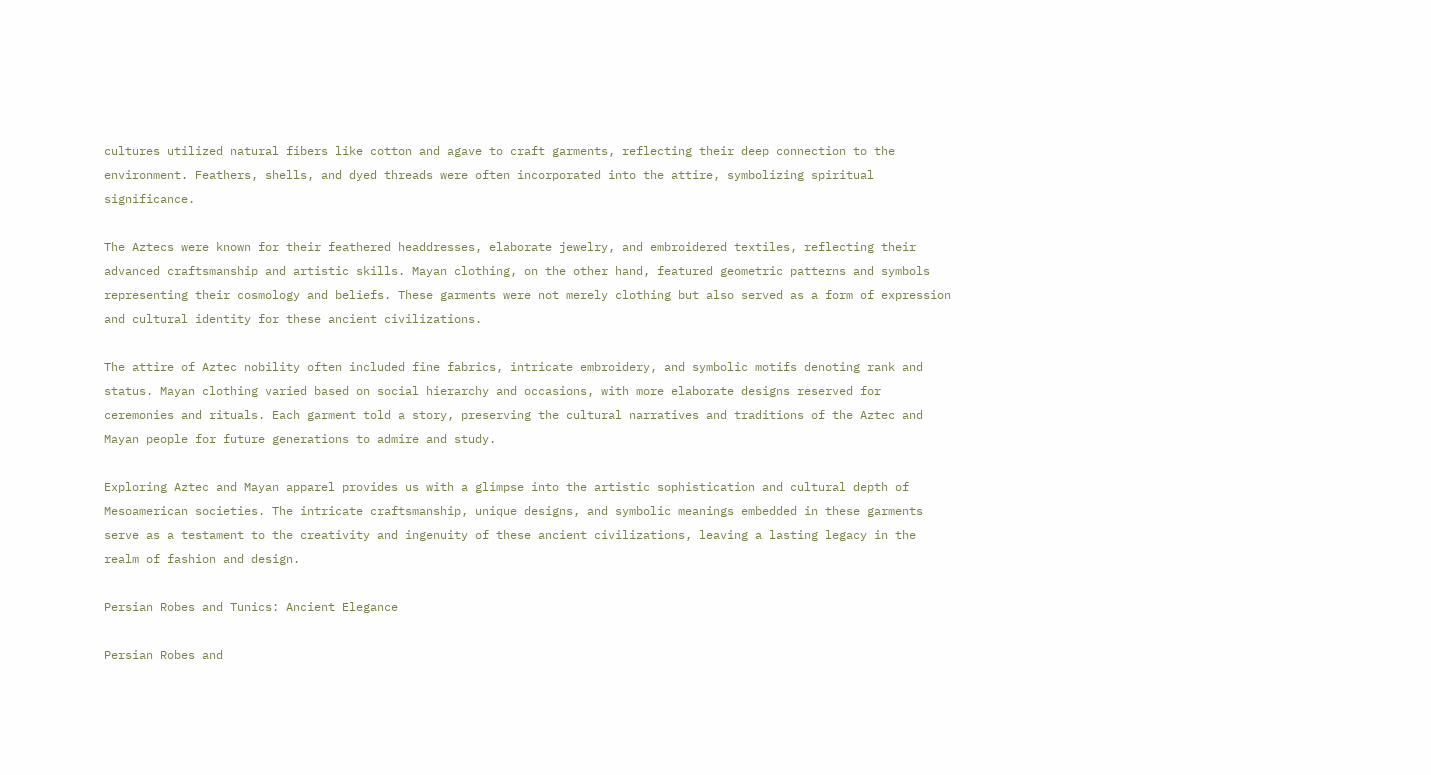cultures utilized natural fibers like cotton and agave to craft garments, reflecting their deep connection to the environment. Feathers, shells, and dyed threads were often incorporated into the attire, symbolizing spiritual significance.

The Aztecs were known for their feathered headdresses, elaborate jewelry, and embroidered textiles, reflecting their advanced craftsmanship and artistic skills. Mayan clothing, on the other hand, featured geometric patterns and symbols representing their cosmology and beliefs. These garments were not merely clothing but also served as a form of expression and cultural identity for these ancient civilizations.

The attire of Aztec nobility often included fine fabrics, intricate embroidery, and symbolic motifs denoting rank and status. Mayan clothing varied based on social hierarchy and occasions, with more elaborate designs reserved for ceremonies and rituals. Each garment told a story, preserving the cultural narratives and traditions of the Aztec and Mayan people for future generations to admire and study.

Exploring Aztec and Mayan apparel provides us with a glimpse into the artistic sophistication and cultural depth of Mesoamerican societies. The intricate craftsmanship, unique designs, and symbolic meanings embedded in these garments serve as a testament to the creativity and ingenuity of these ancient civilizations, leaving a lasting legacy in the realm of fashion and design.

Persian Robes and Tunics: Ancient Elegance

Persian Robes and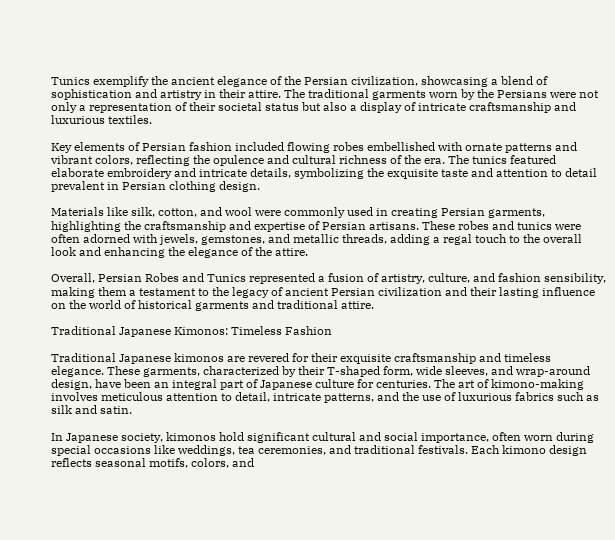Tunics exemplify the ancient elegance of the Persian civilization, showcasing a blend of sophistication and artistry in their attire. The traditional garments worn by the Persians were not only a representation of their societal status but also a display of intricate craftsmanship and luxurious textiles.

Key elements of Persian fashion included flowing robes embellished with ornate patterns and vibrant colors, reflecting the opulence and cultural richness of the era. The tunics featured elaborate embroidery and intricate details, symbolizing the exquisite taste and attention to detail prevalent in Persian clothing design.

Materials like silk, cotton, and wool were commonly used in creating Persian garments, highlighting the craftsmanship and expertise of Persian artisans. These robes and tunics were often adorned with jewels, gemstones, and metallic threads, adding a regal touch to the overall look and enhancing the elegance of the attire.

Overall, Persian Robes and Tunics represented a fusion of artistry, culture, and fashion sensibility, making them a testament to the legacy of ancient Persian civilization and their lasting influence on the world of historical garments and traditional attire.

Traditional Japanese Kimonos: Timeless Fashion

Traditional Japanese kimonos are revered for their exquisite craftsmanship and timeless elegance. These garments, characterized by their T-shaped form, wide sleeves, and wrap-around design, have been an integral part of Japanese culture for centuries. The art of kimono-making involves meticulous attention to detail, intricate patterns, and the use of luxurious fabrics such as silk and satin.

In Japanese society, kimonos hold significant cultural and social importance, often worn during special occasions like weddings, tea ceremonies, and traditional festivals. Each kimono design reflects seasonal motifs, colors, and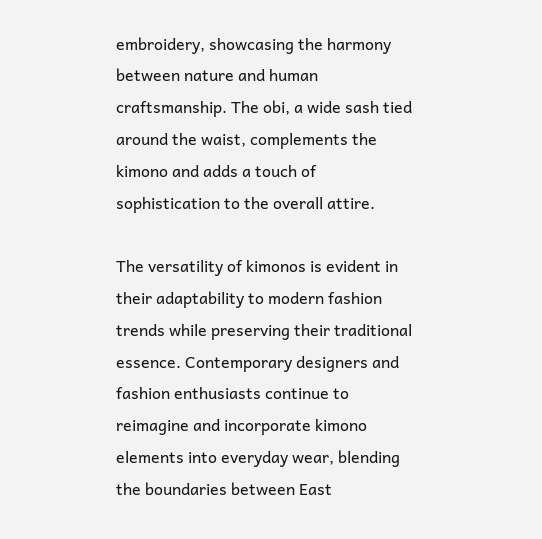embroidery, showcasing the harmony between nature and human craftsmanship. The obi, a wide sash tied around the waist, complements the kimono and adds a touch of sophistication to the overall attire.

The versatility of kimonos is evident in their adaptability to modern fashion trends while preserving their traditional essence. Contemporary designers and fashion enthusiasts continue to reimagine and incorporate kimono elements into everyday wear, blending the boundaries between East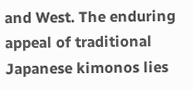and West. The enduring appeal of traditional Japanese kimonos lies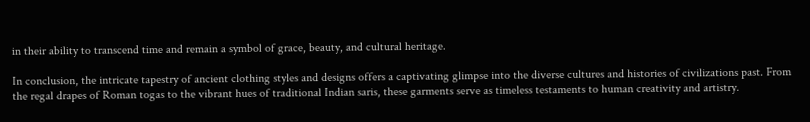in their ability to transcend time and remain a symbol of grace, beauty, and cultural heritage.

In conclusion, the intricate tapestry of ancient clothing styles and designs offers a captivating glimpse into the diverse cultures and histories of civilizations past. From the regal drapes of Roman togas to the vibrant hues of traditional Indian saris, these garments serve as timeless testaments to human creativity and artistry.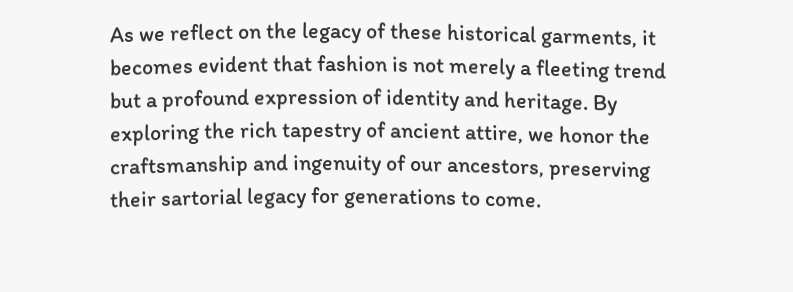As we reflect on the legacy of these historical garments, it becomes evident that fashion is not merely a fleeting trend but a profound expression of identity and heritage. By exploring the rich tapestry of ancient attire, we honor the craftsmanship and ingenuity of our ancestors, preserving their sartorial legacy for generations to come.